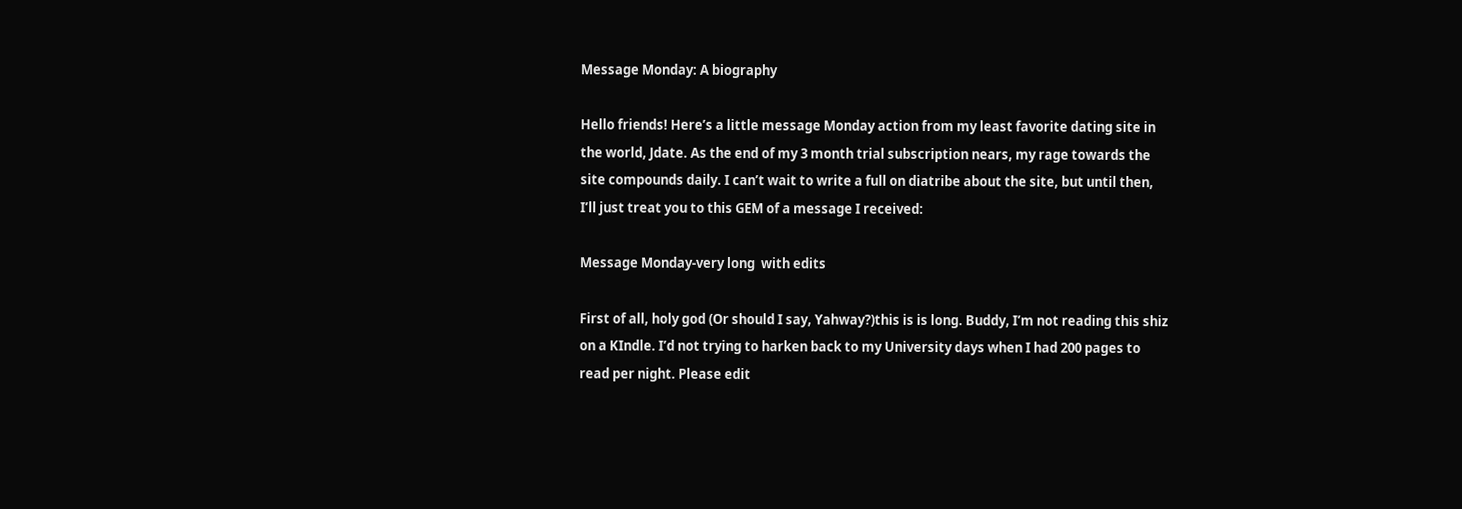Message Monday: A biography

Hello friends! Here’s a little message Monday action from my least favorite dating site in the world, Jdate. As the end of my 3 month trial subscription nears, my rage towards the site compounds daily. I can’t wait to write a full on diatribe about the site, but until then, I’ll just treat you to this GEM of a message I received:

Message Monday-very long  with edits

First of all, holy god (Or should I say, Yahway?)this is is long. Buddy, I’m not reading this shiz on a KIndle. I’d not trying to harken back to my University days when I had 200 pages to read per night. Please edit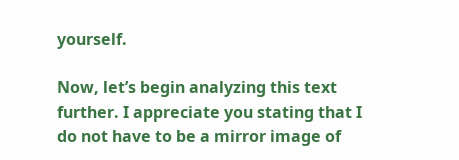yourself.

Now, let’s begin analyzing this text further. I appreciate you stating that I do not have to be a mirror image of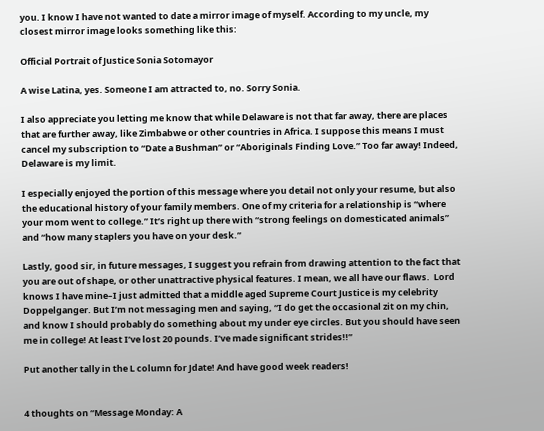you. I know I have not wanted to date a mirror image of myself. According to my uncle, my closest mirror image looks something like this:

Official Portrait of Justice Sonia Sotomayor

A wise Latina, yes. Someone I am attracted to, no. Sorry Sonia.

I also appreciate you letting me know that while Delaware is not that far away, there are places that are further away, like Zimbabwe or other countries in Africa. I suppose this means I must cancel my subscription to “Date a Bushman” or “Aboriginals Finding Love.” Too far away! Indeed, Delaware is my limit.

I especially enjoyed the portion of this message where you detail not only your resume, but also the educational history of your family members. One of my criteria for a relationship is “where your mom went to college.” It’s right up there with “strong feelings on domesticated animals” and “how many staplers you have on your desk.”

Lastly, good sir, in future messages, I suggest you refrain from drawing attention to the fact that you are out of shape, or other unattractive physical features. I mean, we all have our flaws.  Lord knows I have mine–I just admitted that a middle aged Supreme Court Justice is my celebrity Doppelganger. But I’m not messaging men and saying, “I do get the occasional zit on my chin, and know I should probably do something about my under eye circles. But you should have seen me in college! At least I’ve lost 20 pounds. I’ve made significant strides!!”

Put another tally in the L column for Jdate! And have good week readers!


4 thoughts on “Message Monday: A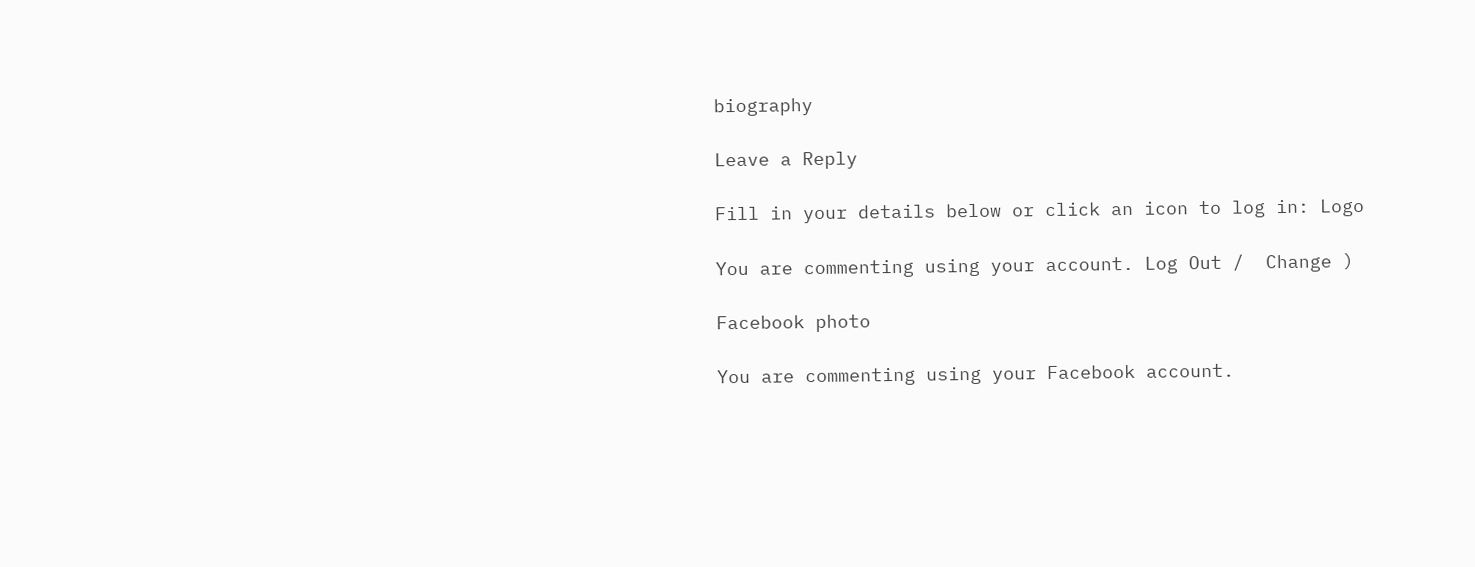biography

Leave a Reply

Fill in your details below or click an icon to log in: Logo

You are commenting using your account. Log Out /  Change )

Facebook photo

You are commenting using your Facebook account.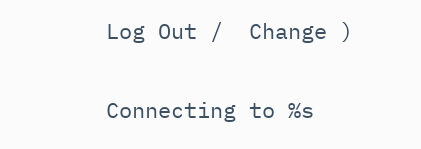Log Out /  Change )

Connecting to %s